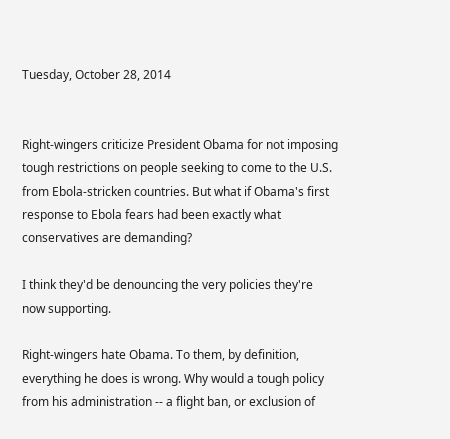Tuesday, October 28, 2014


Right-wingers criticize President Obama for not imposing tough restrictions on people seeking to come to the U.S. from Ebola-stricken countries. But what if Obama's first response to Ebola fears had been exactly what conservatives are demanding?

I think they'd be denouncing the very policies they're now supporting.

Right-wingers hate Obama. To them, by definition, everything he does is wrong. Why would a tough policy from his administration -- a flight ban, or exclusion of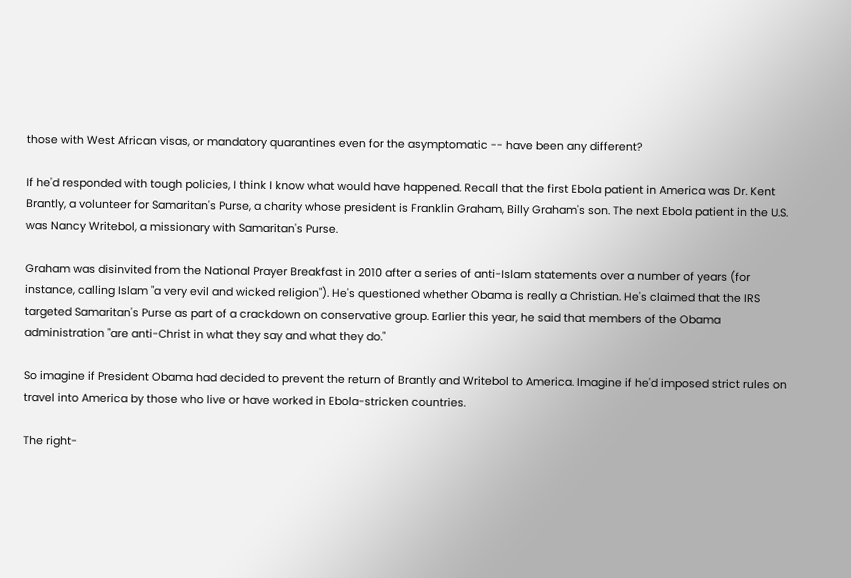those with West African visas, or mandatory quarantines even for the asymptomatic -- have been any different?

If he'd responded with tough policies, I think I know what would have happened. Recall that the first Ebola patient in America was Dr. Kent Brantly, a volunteer for Samaritan's Purse, a charity whose president is Franklin Graham, Billy Graham's son. The next Ebola patient in the U.S. was Nancy Writebol, a missionary with Samaritan's Purse.

Graham was disinvited from the National Prayer Breakfast in 2010 after a series of anti-Islam statements over a number of years (for instance, calling Islam "a very evil and wicked religion"). He's questioned whether Obama is really a Christian. He's claimed that the IRS targeted Samaritan's Purse as part of a crackdown on conservative group. Earlier this year, he said that members of the Obama administration "are anti-Christ in what they say and what they do."

So imagine if President Obama had decided to prevent the return of Brantly and Writebol to America. Imagine if he'd imposed strict rules on travel into America by those who live or have worked in Ebola-stricken countries.

The right-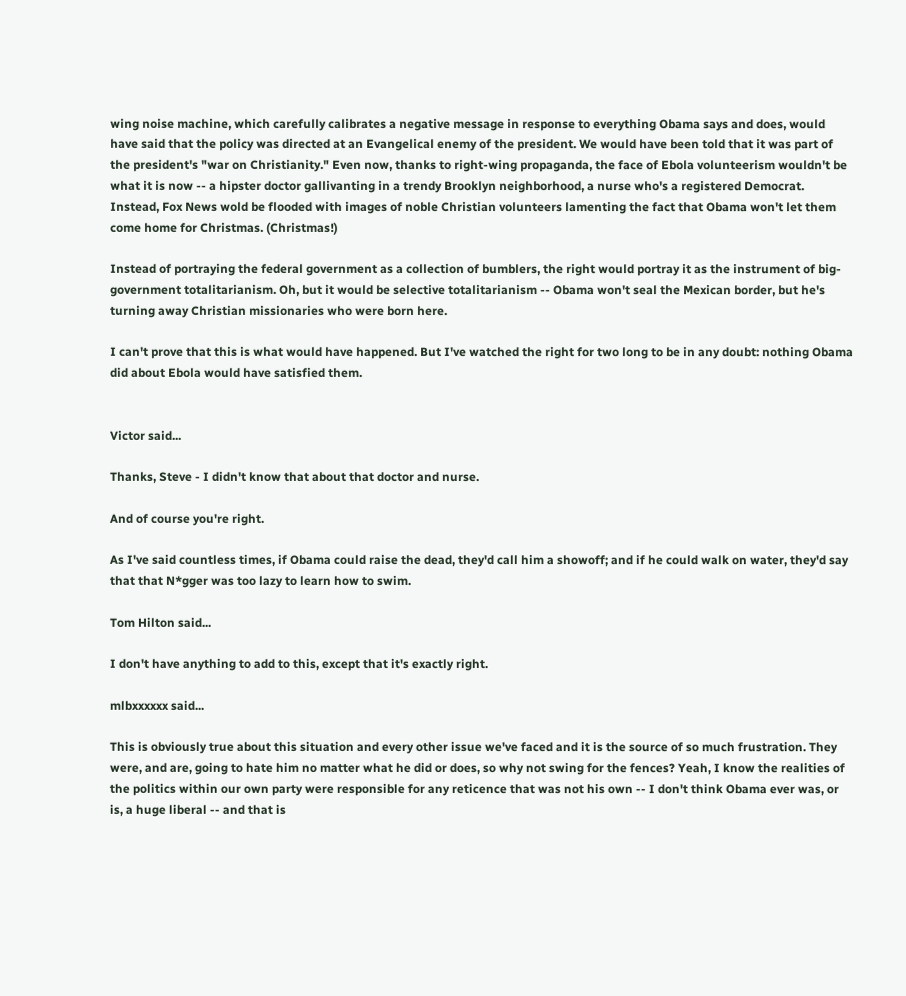wing noise machine, which carefully calibrates a negative message in response to everything Obama says and does, would have said that the policy was directed at an Evangelical enemy of the president. We would have been told that it was part of the president's "war on Christianity." Even now, thanks to right-wing propaganda, the face of Ebola volunteerism wouldn't be what it is now -- a hipster doctor gallivanting in a trendy Brooklyn neighborhood, a nurse who's a registered Democrat. Instead, Fox News wold be flooded with images of noble Christian volunteers lamenting the fact that Obama won't let them come home for Christmas. (Christmas!)

Instead of portraying the federal government as a collection of bumblers, the right would portray it as the instrument of big-government totalitarianism. Oh, but it would be selective totalitarianism -- Obama won't seal the Mexican border, but he's turning away Christian missionaries who were born here.

I can't prove that this is what would have happened. But I've watched the right for two long to be in any doubt: nothing Obama did about Ebola would have satisfied them.


Victor said...

Thanks, Steve - I didn't know that about that doctor and nurse.

And of course you're right.

As I've said countless times, if Obama could raise the dead, they'd call him a showoff; and if he could walk on water, they'd say that that N*gger was too lazy to learn how to swim.

Tom Hilton said...

I don't have anything to add to this, except that it's exactly right.

mlbxxxxxx said...

This is obviously true about this situation and every other issue we've faced and it is the source of so much frustration. They were, and are, going to hate him no matter what he did or does, so why not swing for the fences? Yeah, I know the realities of the politics within our own party were responsible for any reticence that was not his own -- I don't think Obama ever was, or is, a huge liberal -- and that is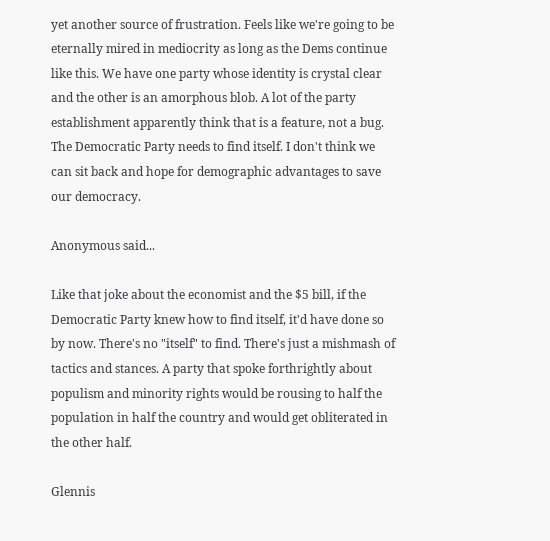yet another source of frustration. Feels like we're going to be eternally mired in mediocrity as long as the Dems continue like this. We have one party whose identity is crystal clear and the other is an amorphous blob. A lot of the party establishment apparently think that is a feature, not a bug. The Democratic Party needs to find itself. I don't think we can sit back and hope for demographic advantages to save our democracy.

Anonymous said...

Like that joke about the economist and the $5 bill, if the Democratic Party knew how to find itself, it'd have done so by now. There's no "itself" to find. There's just a mishmash of tactics and stances. A party that spoke forthrightly about populism and minority rights would be rousing to half the population in half the country and would get obliterated in the other half.

Glennis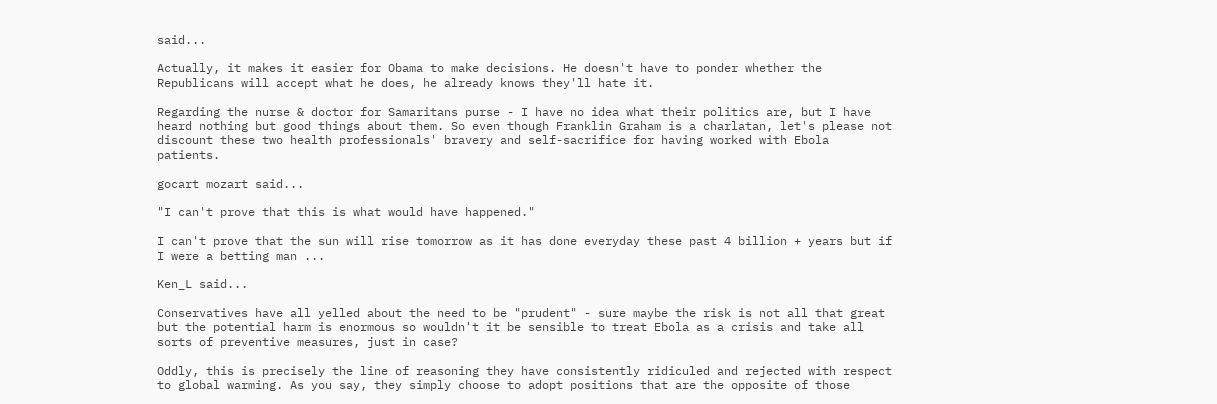said...

Actually, it makes it easier for Obama to make decisions. He doesn't have to ponder whether the Republicans will accept what he does, he already knows they'll hate it.

Regarding the nurse & doctor for Samaritans purse - I have no idea what their politics are, but I have heard nothing but good things about them. So even though Franklin Graham is a charlatan, let's please not discount these two health professionals' bravery and self-sacrifice for having worked with Ebola patients.

gocart mozart said...

"I can't prove that this is what would have happened."

I can't prove that the sun will rise tomorrow as it has done everyday these past 4 billion + years but if I were a betting man ...

Ken_L said...

Conservatives have all yelled about the need to be "prudent" - sure maybe the risk is not all that great but the potential harm is enormous so wouldn't it be sensible to treat Ebola as a crisis and take all sorts of preventive measures, just in case?

Oddly, this is precisely the line of reasoning they have consistently ridiculed and rejected with respect to global warming. As you say, they simply choose to adopt positions that are the opposite of those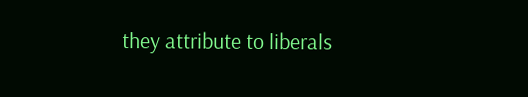they attribute to liberals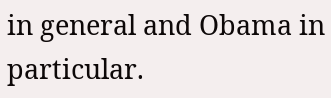in general and Obama in particular.